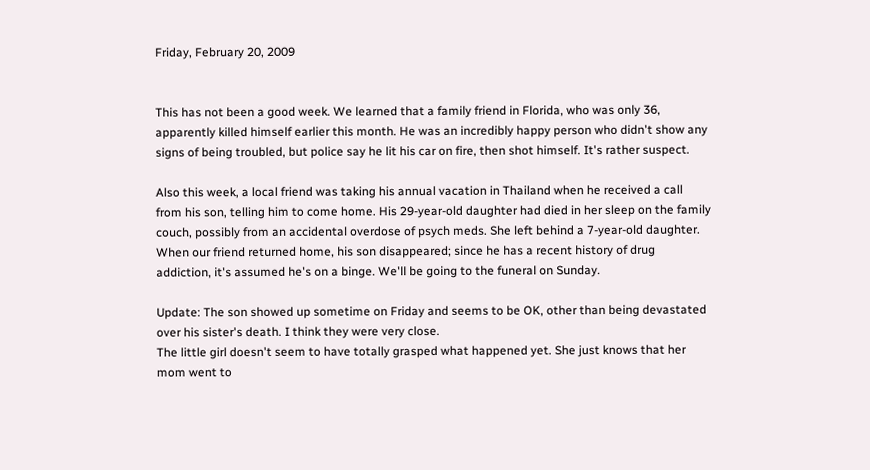Friday, February 20, 2009


This has not been a good week. We learned that a family friend in Florida, who was only 36, apparently killed himself earlier this month. He was an incredibly happy person who didn't show any signs of being troubled, but police say he lit his car on fire, then shot himself. It's rather suspect.

Also this week, a local friend was taking his annual vacation in Thailand when he received a call from his son, telling him to come home. His 29-year-old daughter had died in her sleep on the family couch, possibly from an accidental overdose of psych meds. She left behind a 7-year-old daughter. When our friend returned home, his son disappeared; since he has a recent history of drug addiction, it's assumed he's on a binge. We'll be going to the funeral on Sunday.

Update: The son showed up sometime on Friday and seems to be OK, other than being devastated over his sister's death. I think they were very close.
The little girl doesn't seem to have totally grasped what happened yet. She just knows that her mom went to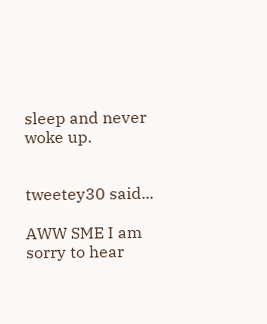sleep and never woke up.


tweetey30 said...

AWW SME I am sorry to hear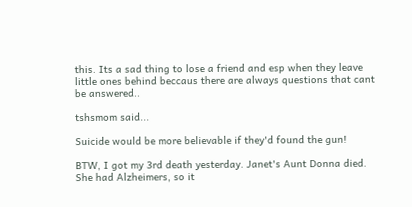this. Its a sad thing to lose a friend and esp when they leave little ones behind beccaus there are always questions that cant be answered..

tshsmom said...

Suicide would be more believable if they'd found the gun!

BTW, I got my 3rd death yesterday. Janet's Aunt Donna died. She had Alzheimers, so it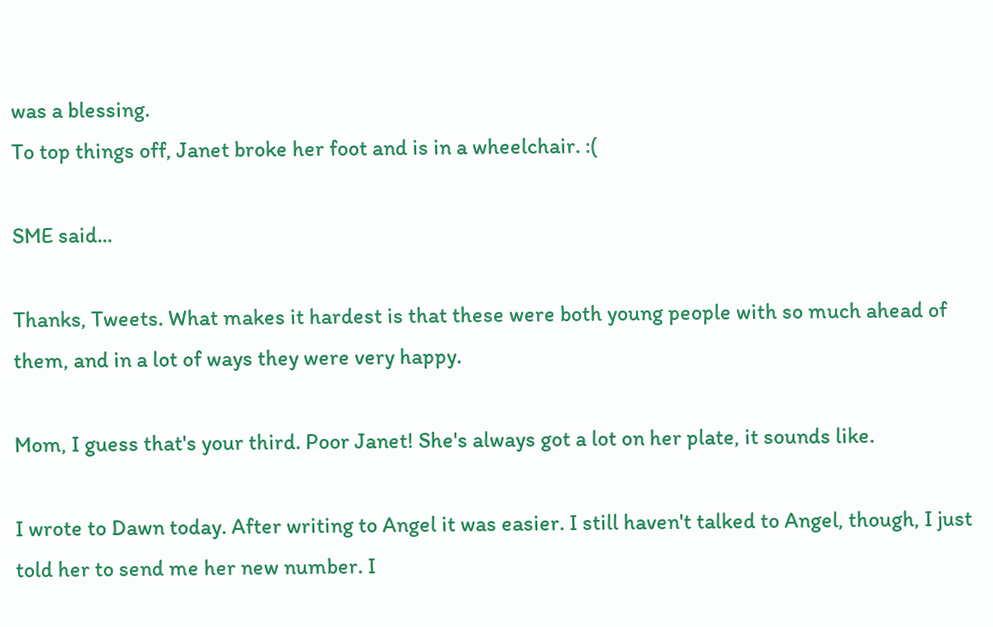was a blessing.
To top things off, Janet broke her foot and is in a wheelchair. :(

SME said...

Thanks, Tweets. What makes it hardest is that these were both young people with so much ahead of them, and in a lot of ways they were very happy.

Mom, I guess that's your third. Poor Janet! She's always got a lot on her plate, it sounds like.

I wrote to Dawn today. After writing to Angel it was easier. I still haven't talked to Angel, though, I just told her to send me her new number. I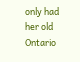only had her old Ontario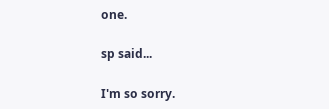one.

sp said...

I'm so sorry.